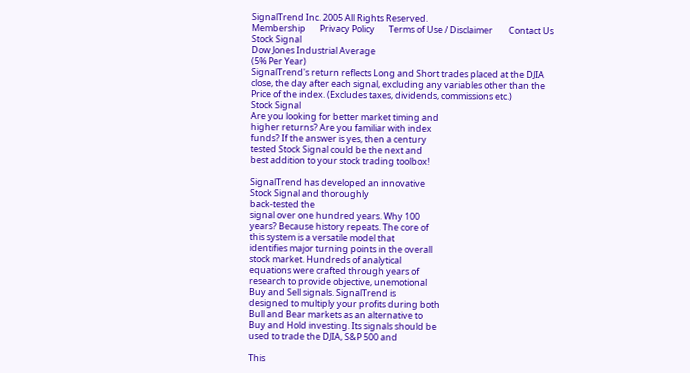SignalTrend Inc. 2005 All Rights Reserved.
Membership       Privacy Policy       Terms of Use / Disclaimer        Contact Us
Stock Signal
Dow Jones Industrial Average
(5% Per Year)
SignalTrend's return reflects Long and Short trades placed at the DJIA
close, the day after each signal, excluding any variables other than the
Price of the index. (Excludes taxes, dividends, commissions etc.)
Stock Signal
Are you looking for better market timing and
higher returns? Are you familiar with index
funds? If the answer is yes, then a century
tested Stock Signal could be the next and
best addition to your stock trading toolbox!

SignalTrend has developed an innovative
Stock Signal and thoroughly
back-tested the
signal over one hundred years. Why 100
years? Because history repeats. The core of
this system is a versatile model that
identifies major turning points in the overall
stock market. Hundreds of analytical
equations were crafted through years of
research to provide objective, unemotional
Buy and Sell signals. SignalTrend is
designed to multiply your profits during both
Bull and Bear markets as an alternative to
Buy and Hold investing. Its signals should be
used to trade the DJIA, S&P 500 and

This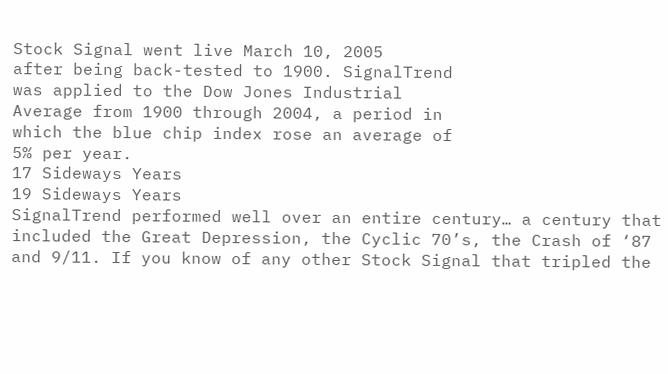Stock Signal went live March 10, 2005
after being back-tested to 1900. SignalTrend
was applied to the Dow Jones Industrial
Average from 1900 through 2004, a period in
which the blue chip index rose an average of
5% per year.
17 Sideways Years
19 Sideways Years
SignalTrend performed well over an entire century… a century that
included the Great Depression, the Cyclic 70’s, the Crash of ‘87
and 9/11. If you know of any other Stock Signal that tripled the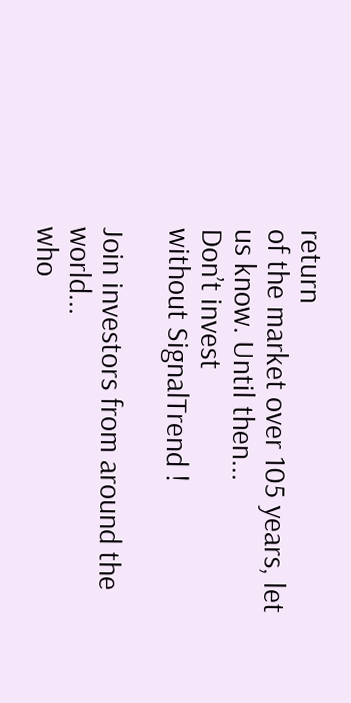return
of the market over 105 years, let us know. Until then...
Don’t invest
without SignalTrend !

Join investors from around the world...
who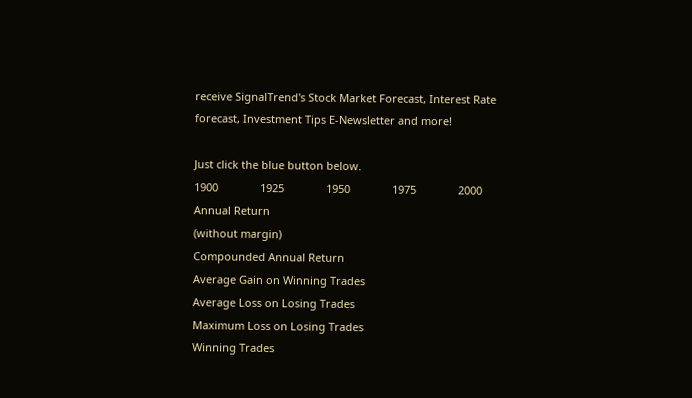receive SignalTrend's Stock Market Forecast, Interest Rate
forecast, Investment Tips E-Newsletter and more!

Just click the blue button below.
1900              1925              1950              1975              2000
Annual Return
(without margin)
Compounded Annual Return
Average Gain on Winning Trades
Average Loss on Losing Trades
Maximum Loss on Losing Trades
Winning Trades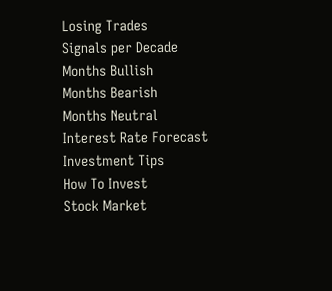Losing Trades
Signals per Decade
Months Bullish
Months Bearish
Months Neutral
Interest Rate Forecast
Investment Tips
How To Invest
Stock Market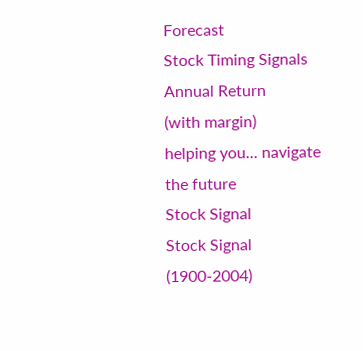Forecast
Stock Timing Signals
Annual Return
(with margin)
helping you... navigate the future
Stock Signal
Stock Signal  (1900-2004)